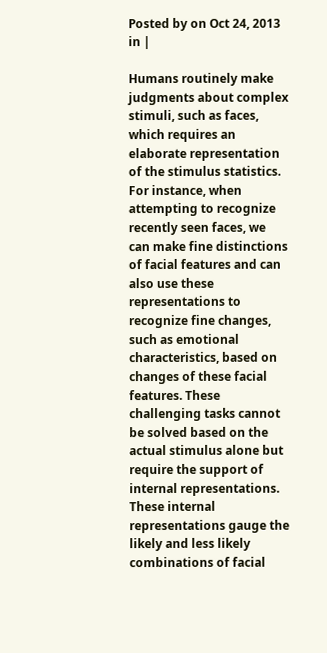Posted by on Oct 24, 2013 in |

Humans routinely make judgments about complex stimuli, such as faces, which requires an elaborate representation of the stimulus statistics. For instance, when attempting to recognize recently seen faces, we can make fine distinctions of facial features and can also use these representations to recognize fine changes, such as emotional characteristics, based on changes of these facial features. These challenging tasks cannot be solved based on the actual stimulus alone but require the support of internal representations. These internal representations gauge the likely and less likely combinations of facial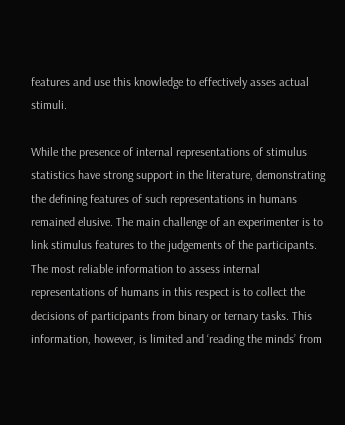features and use this knowledge to effectively asses actual stimuli.

While the presence of internal representations of stimulus statistics have strong support in the literature, demonstrating the defining features of such representations in humans remained elusive. The main challenge of an experimenter is to link stimulus features to the judgements of the participants. The most reliable information to assess internal representations of humans in this respect is to collect the decisions of participants from binary or ternary tasks. This information, however, is limited and ‘reading the minds’ from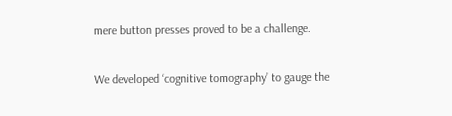mere button presses proved to be a challenge.

We developed ‘cognitive tomography’ to gauge the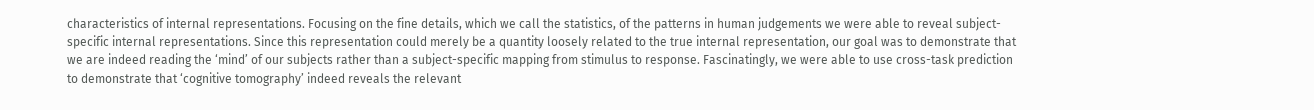characteristics of internal representations. Focusing on the fine details, which we call the statistics, of the patterns in human judgements we were able to reveal subject-specific internal representations. Since this representation could merely be a quantity loosely related to the true internal representation, our goal was to demonstrate that we are indeed reading the ‘mind’ of our subjects rather than a subject-specific mapping from stimulus to response. Fascinatingly, we were able to use cross-task prediction to demonstrate that ‘cognitive tomography’ indeed reveals the relevant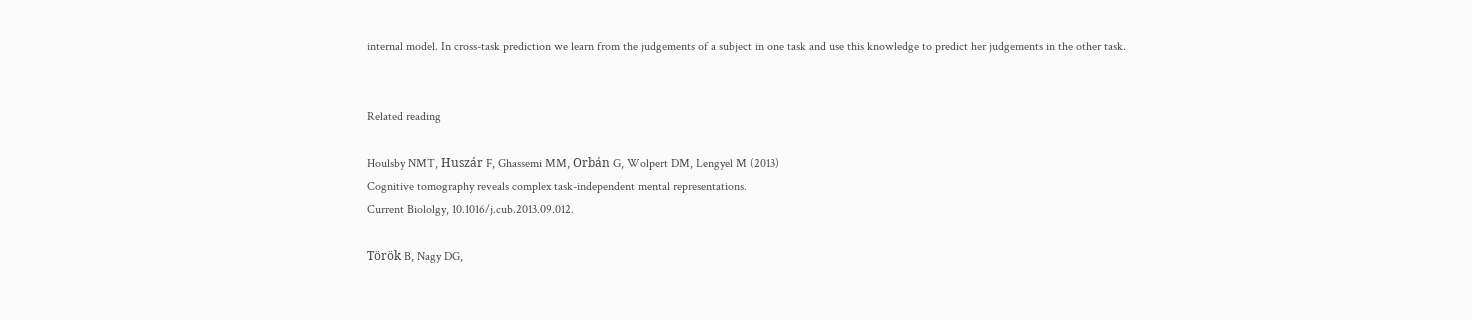internal model. In cross-task prediction we learn from the judgements of a subject in one task and use this knowledge to predict her judgements in the other task.


Related reading

Houlsby NMT, Huszár F, Ghassemi MM, Orbán G, Wolpert DM, Lengyel M (2013)
Cognitive tomography reveals complex task-independent mental representations.
Current Biololgy, 10.1016/j.cub.2013.09.012.

Török B, Nagy DG,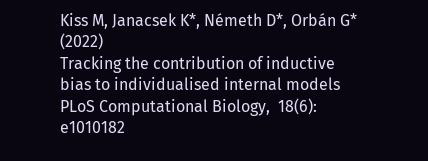Kiss M, Janacsek K*, Németh D*, Orbán G* (2022)
Tracking the contribution of inductive bias to individualised internal models
PLoS Computational Biology,  18(6): e1010182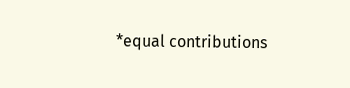*equal contributions